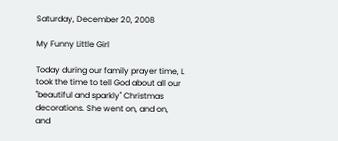Saturday, December 20, 2008

My Funny Little Girl

Today during our family prayer time, L took the time to tell God about all our "beautiful and sparkly" Christmas decorations. She went on, and on, and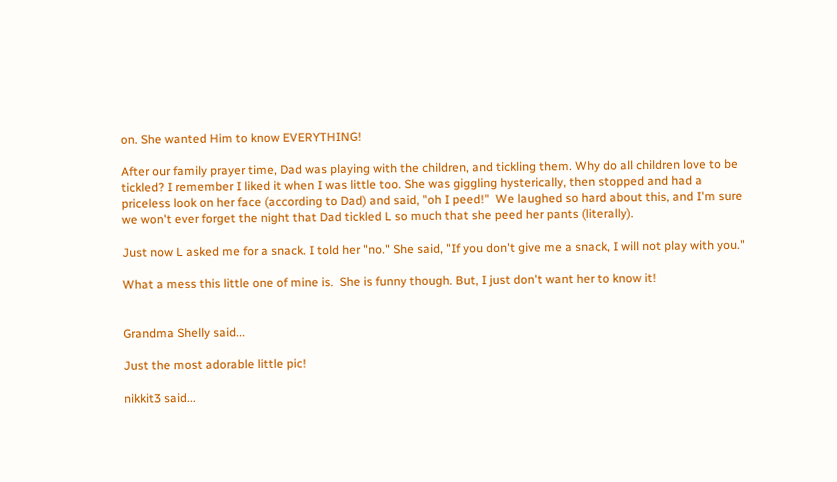on. She wanted Him to know EVERYTHING!

After our family prayer time, Dad was playing with the children, and tickling them. Why do all children love to be tickled? I remember I liked it when I was little too. She was giggling hysterically, then stopped and had a priceless look on her face (according to Dad) and said, "oh I peed!"  We laughed so hard about this, and I'm sure we won't ever forget the night that Dad tickled L so much that she peed her pants (literally).

Just now L asked me for a snack. I told her "no." She said, "If you don't give me a snack, I will not play with you."

What a mess this little one of mine is.  She is funny though. But, I just don't want her to know it!


Grandma Shelly said...

Just the most adorable little pic!

nikkit3 said...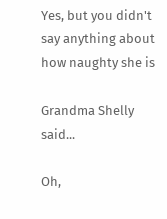Yes, but you didn't say anything about how naughty she is

Grandma Shelly said...

Oh,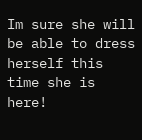Im sure she will be able to dress herself this time she is here!